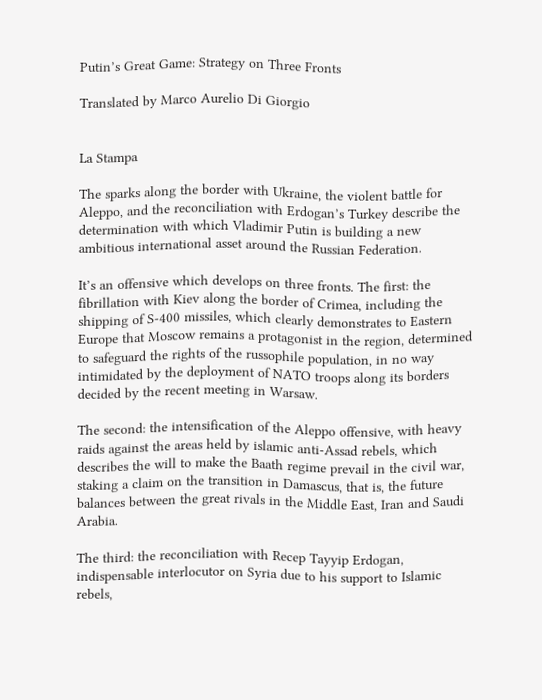Putin’s Great Game: Strategy on Three Fronts

Translated by Marco Aurelio Di Giorgio


La Stampa

The sparks along the border with Ukraine, the violent battle for Aleppo, and the reconciliation with Erdogan’s Turkey describe the determination with which Vladimir Putin is building a new ambitious international asset around the Russian Federation.

It’s an offensive which develops on three fronts. The first: the fibrillation with Kiev along the border of Crimea, including the shipping of S-400 missiles, which clearly demonstrates to Eastern Europe that Moscow remains a protagonist in the region, determined to safeguard the rights of the russophile population, in no way intimidated by the deployment of NATO troops along its borders decided by the recent meeting in Warsaw.

The second: the intensification of the Aleppo offensive, with heavy raids against the areas held by islamic anti-Assad rebels, which describes the will to make the Baath regime prevail in the civil war, staking a claim on the transition in Damascus, that is, the future balances between the great rivals in the Middle East, Iran and Saudi Arabia.

The third: the reconciliation with Recep Tayyip Erdogan, indispensable interlocutor on Syria due to his support to Islamic rebels,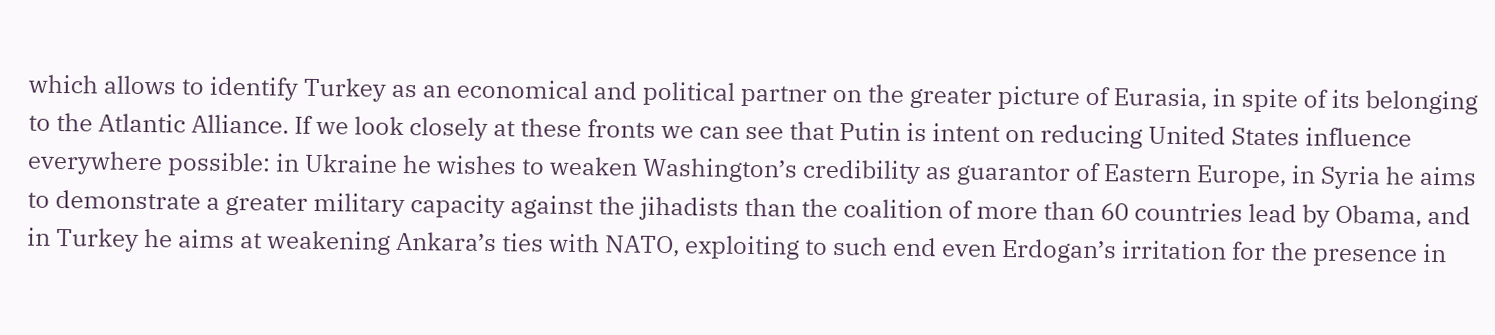which allows to identify Turkey as an economical and political partner on the greater picture of Eurasia, in spite of its belonging to the Atlantic Alliance. If we look closely at these fronts we can see that Putin is intent on reducing United States influence everywhere possible: in Ukraine he wishes to weaken Washington’s credibility as guarantor of Eastern Europe, in Syria he aims to demonstrate a greater military capacity against the jihadists than the coalition of more than 60 countries lead by Obama, and in Turkey he aims at weakening Ankara’s ties with NATO, exploiting to such end even Erdogan’s irritation for the presence in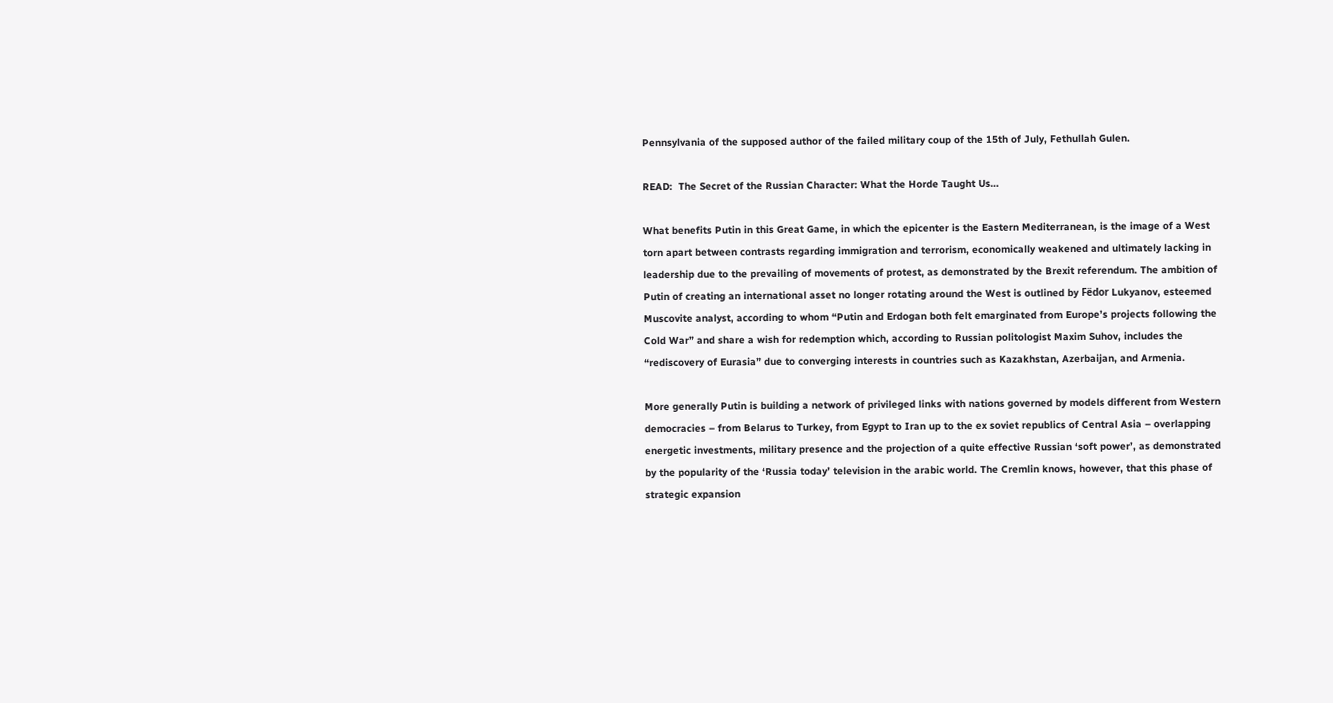Pennsylvania of the supposed author of the failed military coup of the 15th of July, Fethullah Gulen.

READ:  The Secret of the Russian Character: What the Horde Taught Us…

What benefits Putin in this Great Game, in which the epicenter is the Eastern Mediterranean, is the image of a West torn apart between contrasts regarding immigration and terrorism, economically weakened and ultimately lacking in leadership due to the prevailing of movements of protest, as demonstrated by the Brexit referendum. The ambition of Putin of creating an international asset no longer rotating around the West is outlined by Fëdor Lukyanov, esteemed Muscovite analyst, according to whom “Putin and Erdogan both felt emarginated from Europe’s projects following the Cold War” and share a wish for redemption which, according to Russian politologist Maxim Suhov, includes the “rediscovery of Eurasia” due to converging interests in countries such as Kazakhstan, Azerbaijan, and Armenia.

More generally Putin is building a network of privileged links with nations governed by models different from Western democracies – from Belarus to Turkey, from Egypt to Iran up to the ex soviet republics of Central Asia – overlapping energetic investments, military presence and the projection of a quite effective Russian ‘soft power’, as demonstrated by the popularity of the ‘Russia today’ television in the arabic world. The Cremlin knows, however, that this phase of strategic expansion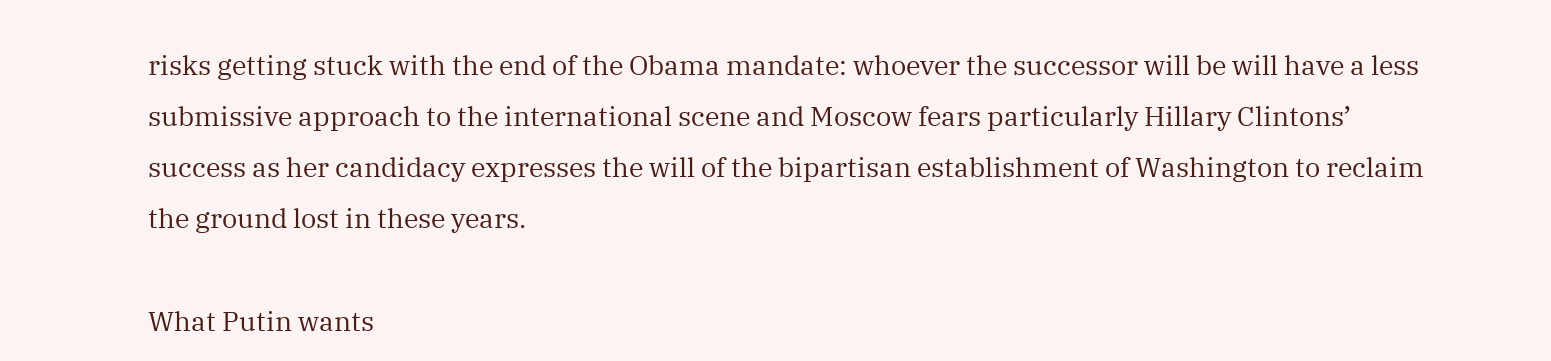risks getting stuck with the end of the Obama mandate: whoever the successor will be will have a less submissive approach to the international scene and Moscow fears particularly Hillary Clintons’ success as her candidacy expresses the will of the bipartisan establishment of Washington to reclaim the ground lost in these years.

What Putin wants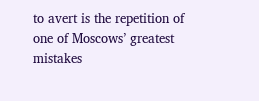to avert is the repetition of one of Moscows’ greatest mistakes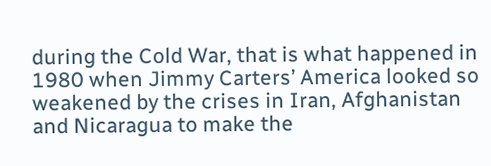during the Cold War, that is what happened in 1980 when Jimmy Carters’ America looked so weakened by the crises in Iran, Afghanistan and Nicaragua to make the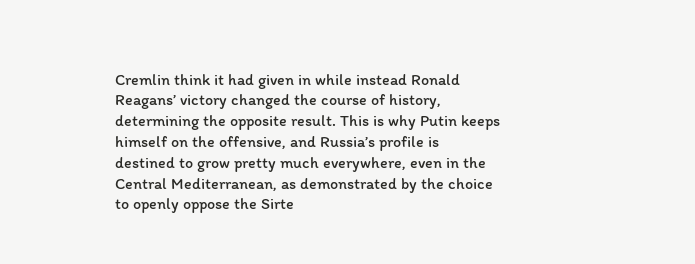Cremlin think it had given in while instead Ronald Reagans’ victory changed the course of history, determining the opposite result. This is why Putin keeps himself on the offensive, and Russia’s profile is destined to grow pretty much everywhere, even in the Central Mediterranean, as demonstrated by the choice to openly oppose the Sirte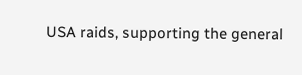USA raids, supporting the general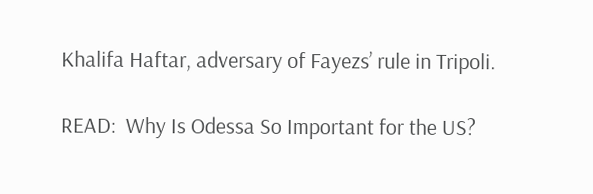Khalifa Haftar, adversary of Fayezs’ rule in Tripoli.

READ:  Why Is Odessa So Important for the US?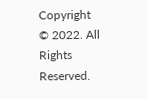Copyright © 2022. All Rights Reserved.